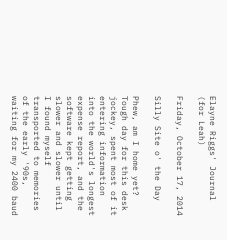Elayne Riggs' Journal (for Leah)

Friday, October 17, 2014

Silly Site o' the Day

Phew, am I home yet? Tough day for this desk jockey, spent most of it entering information into the world's longest expense report, and the software kept getting slower and slower until I found myself transported to memories of the early '90s, waiting for my 2400 baud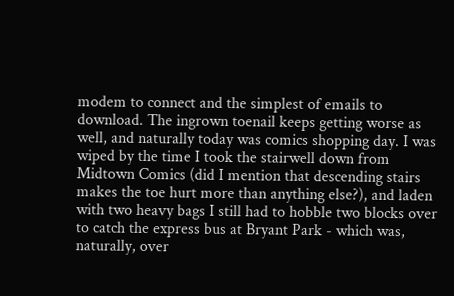modem to connect and the simplest of emails to download. The ingrown toenail keeps getting worse as well, and naturally today was comics shopping day. I was wiped by the time I took the stairwell down from Midtown Comics (did I mention that descending stairs makes the toe hurt more than anything else?), and laden with two heavy bags I still had to hobble two blocks over to catch the express bus at Bryant Park - which was, naturally, over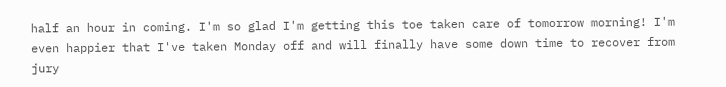half an hour in coming. I'm so glad I'm getting this toe taken care of tomorrow morning! I'm even happier that I've taken Monday off and will finally have some down time to recover from jury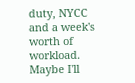duty, NYCC and a week's worth of workload. Maybe I'll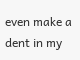even make a dent in my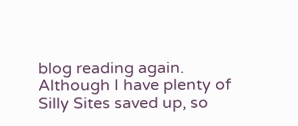blog reading again. Although I have plenty of Silly Sites saved up, so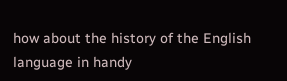how about the history of the English language in handy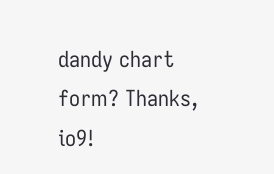dandy chart form? Thanks, io9!